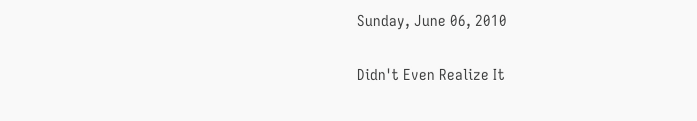Sunday, June 06, 2010

Didn't Even Realize It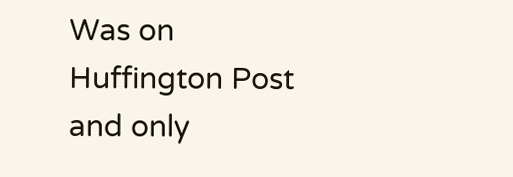Was on Huffington Post and only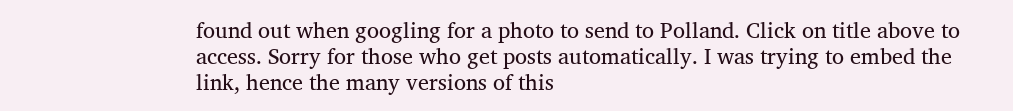found out when googling for a photo to send to Polland. Click on title above to access. Sorry for those who get posts automatically. I was trying to embed the link, hence the many versions of this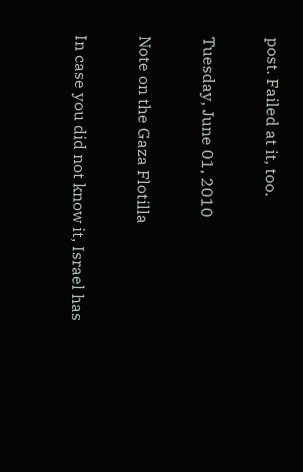post. Failed at it, too.

Tuesday, June 01, 2010

Note on the Gaza Flotilla

In case you did not know it, Israel has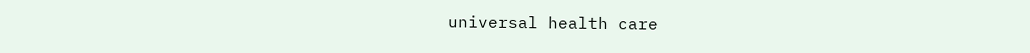universal health care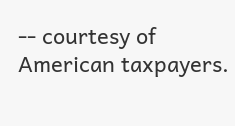-- courtesy of American taxpayers.